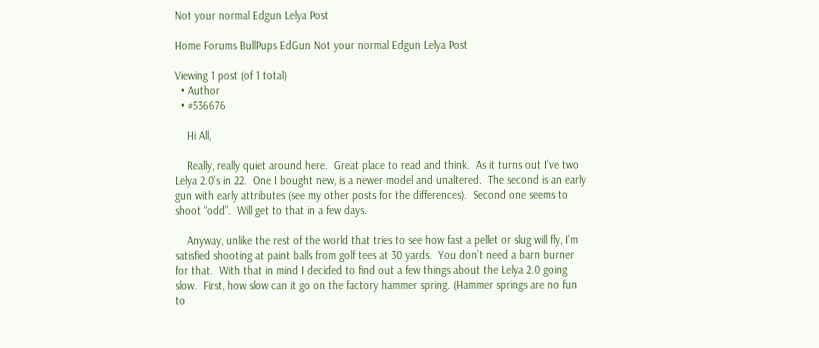Not your normal Edgun Lelya Post

Home Forums BullPups EdGun Not your normal Edgun Lelya Post

Viewing 1 post (of 1 total)
  • Author
  • #536676

    Hi All,

    Really, really quiet around here.  Great place to read and think.  As it turns out I’ve two Lelya 2.0’s in 22.  One I bought new, is a newer model and unaltered.  The second is an early gun with early attributes (see my other posts for the differences).  Second one seems to shoot “odd”.  Will get to that in a few days.

    Anyway, unlike the rest of the world that tries to see how fast a pellet or slug will fly, I’m satisfied shooting at paint balls from golf tees at 30 yards.  You don’t need a barn burner for that.  With that in mind I decided to find out a few things about the Lelya 2.0 going slow.  First, how slow can it go on the factory hammer spring. (Hammer springs are no fun to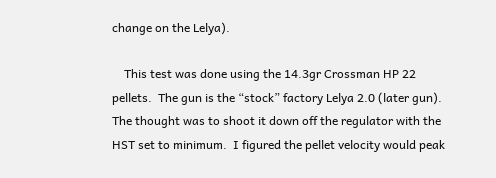change on the Lelya).

    This test was done using the 14.3gr Crossman HP 22 pellets.  The gun is the “stock” factory Lelya 2.0 (later gun).  The thought was to shoot it down off the regulator with the HST set to minimum.  I figured the pellet velocity would peak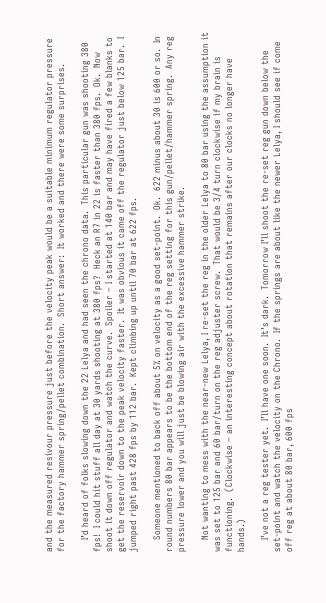and the measured resivour pressure just before the velocity peak would be a suitable minimum regulator pressure for the factory hammer spring/pellet combination.  Short answer:  It worked and there were some surprises.

    I’d heard of folks slowing down the 22 Lelya and had seen the chrono data.  This particular gun was shooting 380 fps!  I could hit stuff all day at 30 yards shooting at 380 fps?  Heck an R7 in 22 is faster than 380 fps.  Ok.  Now shoot it down off regulator and watch the curve.  Spoiler – I started at 140 bar and may have fired a few blanks to get the reservoir down to the peak velocity faster.  It was obvious it came off the regulator just below 125 bar.  I jumped right past 428 fps by 112 bar.  Kept climbing up until 70 bar at 622 fps.

    Someone mentioned to back off about 5% on velocity as a good set-point.  Ok.  622 minus about 30 is 600 or so.  In round numbers 80 bar appears to be the bottom end of the reg setting for this gun/pellet/hammer spring.  Any reg pressure lower and you will just be blowing air with the excessive hammer strike.

    Not wanting to mess with the near-new Lelya, I re-set the reg in the older Lelya to 80 bar using the assumption it was set to 125 bar and 60 bar/turn on the reg adjuster screw.  That would be 3/4 turn clockwise if my brain is functioning.  (Clockwise – an interesting concept about rotation that remains after our clocks no longer have hands.)

    I’ve not a reg tester yet.  I’ll have one soon.  It’s dark.  Tomorrow I’ll shoot the re-set reg gun down below the set-point and watch the velocity on the Chrono.  If the springs are about like the newer Lelya, I should see if come off reg at about 80 bar, 600 fps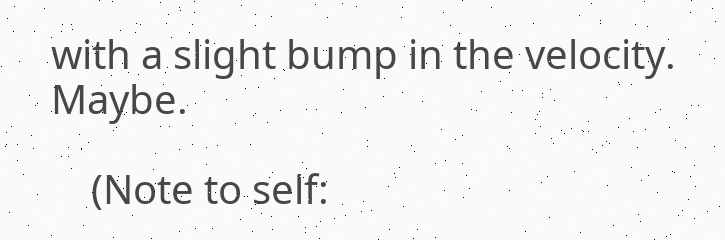with a slight bump in the velocity.  Maybe.

    (Note to self: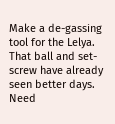Make a de-gassing tool for the Lelya.  That ball and set-screw have already seen better days.   Need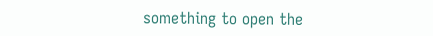something to open the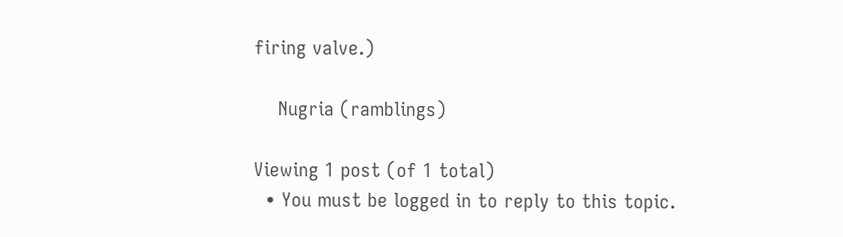firing valve.)

    Nugria (ramblings)

Viewing 1 post (of 1 total)
  • You must be logged in to reply to this topic.